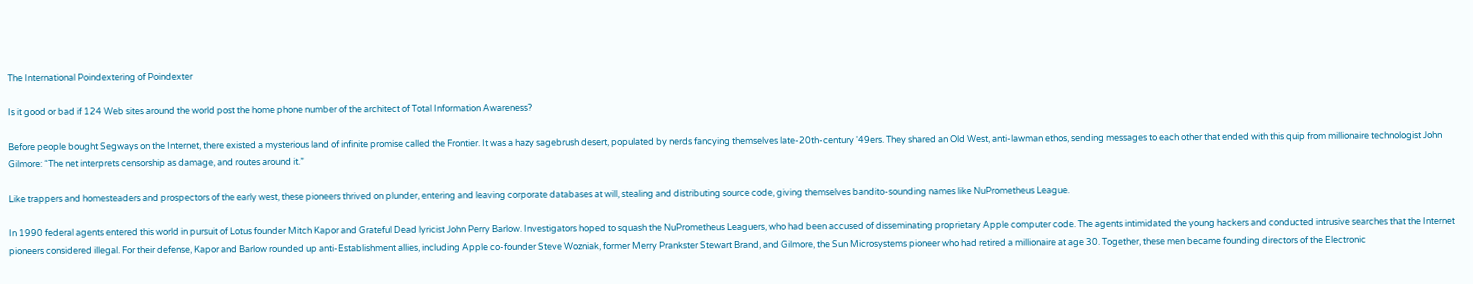The International Poindextering of Poindexter

Is it good or bad if 124 Web sites around the world post the home phone number of the architect of Total Information Awareness?

Before people bought Segways on the Internet, there existed a mysterious land of infinite promise called the Frontier. It was a hazy sagebrush desert, populated by nerds fancying themselves late-20th-century '49ers. They shared an Old West, anti-lawman ethos, sending messages to each other that ended with this quip from millionaire technologist John Gilmore: “The net interprets censorship as damage, and routes around it.”

Like trappers and homesteaders and prospectors of the early west, these pioneers thrived on plunder, entering and leaving corporate databases at will, stealing and distributing source code, giving themselves bandito-sounding names like NuPrometheus League.

In 1990 federal agents entered this world in pursuit of Lotus founder Mitch Kapor and Grateful Dead lyricist John Perry Barlow. Investigators hoped to squash the NuPrometheus Leaguers, who had been accused of disseminating proprietary Apple computer code. The agents intimidated the young hackers and conducted intrusive searches that the Internet pioneers considered illegal. For their defense, Kapor and Barlow rounded up anti-Establishment allies, including Apple co-founder Steve Wozniak, former Merry Prankster Stewart Brand, and Gilmore, the Sun Microsystems pioneer who had retired a millionaire at age 30. Together, these men became founding directors of the Electronic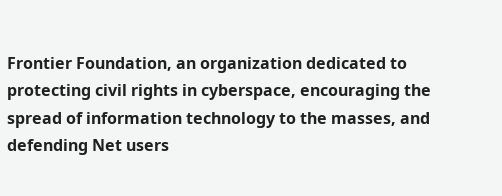Frontier Foundation, an organization dedicated to protecting civil rights in cyberspace, encouraging the spread of information technology to the masses, and defending Net users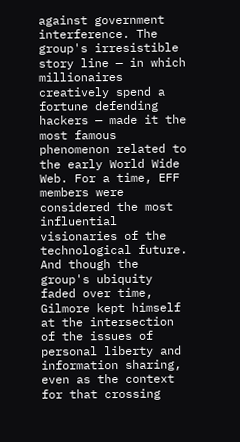against government interference. The group's irresistible story line — in which millionaires creatively spend a fortune defending hackers — made it the most famous phenomenon related to the early World Wide Web. For a time, EFF members were considered the most influential visionaries of the technological future. And though the group's ubiquity faded over time, Gilmore kept himself at the intersection of the issues of personal liberty and information sharing, even as the context for that crossing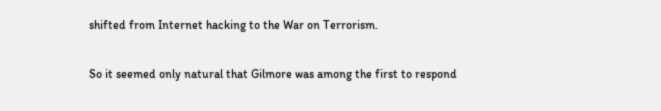shifted from Internet hacking to the War on Terrorism.

So it seemed only natural that Gilmore was among the first to respond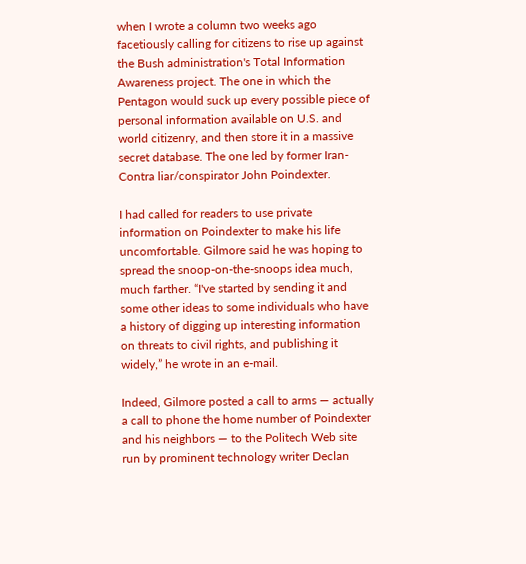when I wrote a column two weeks ago facetiously calling for citizens to rise up against the Bush administration's Total Information Awareness project. The one in which the Pentagon would suck up every possible piece of personal information available on U.S. and world citizenry, and then store it in a massive secret database. The one led by former Iran-Contra liar/conspirator John Poindexter.

I had called for readers to use private information on Poindexter to make his life uncomfortable. Gilmore said he was hoping to spread the snoop-on-the-snoops idea much, much farther. “I've started by sending it and some other ideas to some individuals who have a history of digging up interesting information on threats to civil rights, and publishing it widely,” he wrote in an e-mail.

Indeed, Gilmore posted a call to arms — actually a call to phone the home number of Poindexter and his neighbors — to the Politech Web site run by prominent technology writer Declan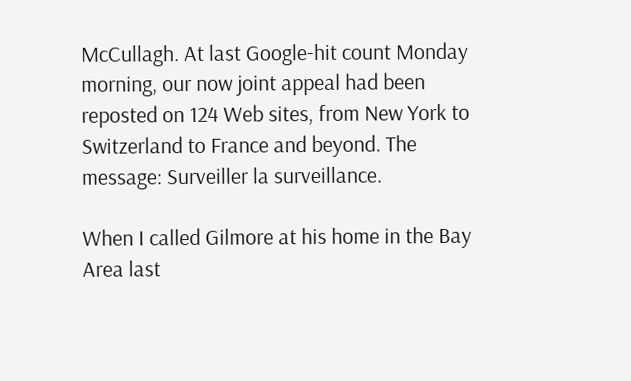McCullagh. At last Google-hit count Monday morning, our now joint appeal had been reposted on 124 Web sites, from New York to Switzerland to France and beyond. The message: Surveiller la surveillance.

When I called Gilmore at his home in the Bay Area last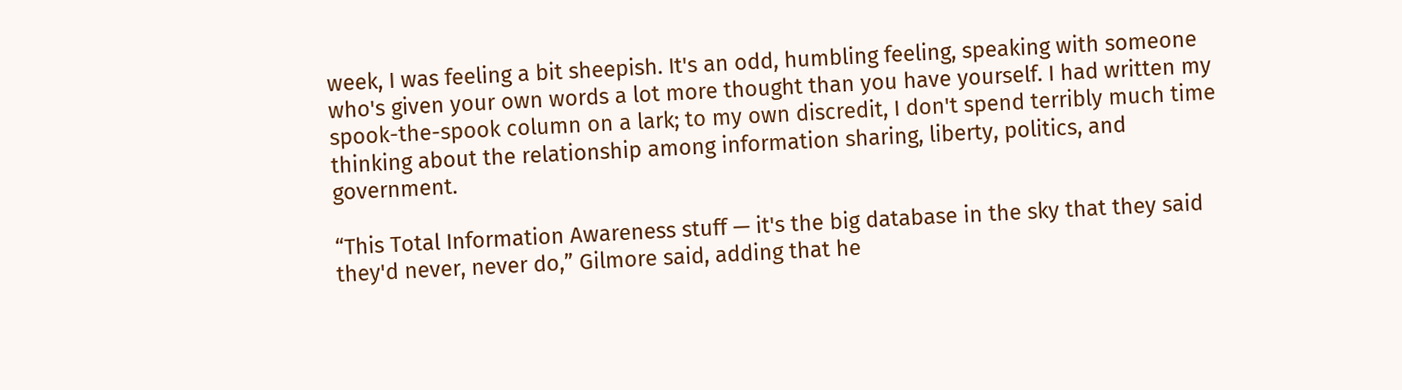week, I was feeling a bit sheepish. It's an odd, humbling feeling, speaking with someone who's given your own words a lot more thought than you have yourself. I had written my spook-the-spook column on a lark; to my own discredit, I don't spend terribly much time thinking about the relationship among information sharing, liberty, politics, and government.

“This Total Information Awareness stuff — it's the big database in the sky that they said they'd never, never do,” Gilmore said, adding that he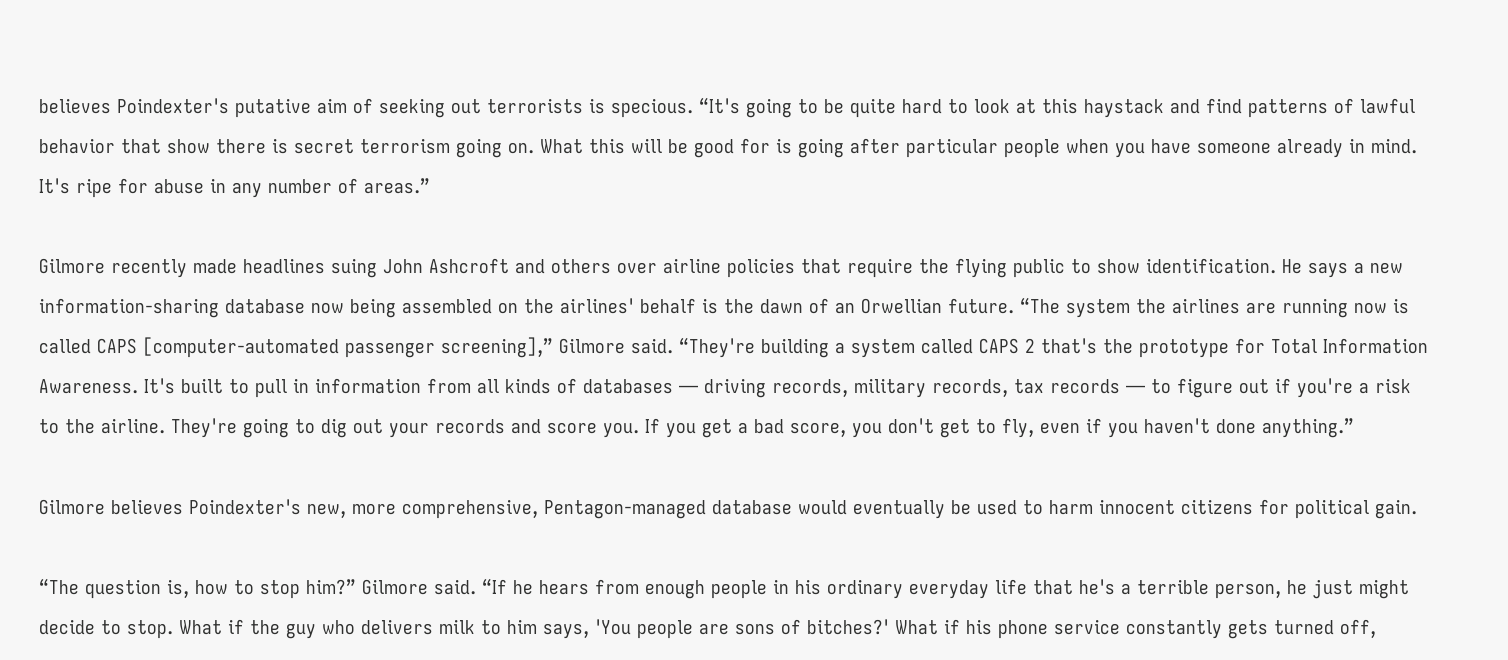believes Poindexter's putative aim of seeking out terrorists is specious. “It's going to be quite hard to look at this haystack and find patterns of lawful behavior that show there is secret terrorism going on. What this will be good for is going after particular people when you have someone already in mind. It's ripe for abuse in any number of areas.”

Gilmore recently made headlines suing John Ashcroft and others over airline policies that require the flying public to show identification. He says a new information-sharing database now being assembled on the airlines' behalf is the dawn of an Orwellian future. “The system the airlines are running now is called CAPS [computer-automated passenger screening],” Gilmore said. “They're building a system called CAPS 2 that's the prototype for Total Information Awareness. It's built to pull in information from all kinds of databases — driving records, military records, tax records — to figure out if you're a risk to the airline. They're going to dig out your records and score you. If you get a bad score, you don't get to fly, even if you haven't done anything.”

Gilmore believes Poindexter's new, more comprehensive, Pentagon-managed database would eventually be used to harm innocent citizens for political gain.

“The question is, how to stop him?” Gilmore said. “If he hears from enough people in his ordinary everyday life that he's a terrible person, he just might decide to stop. What if the guy who delivers milk to him says, 'You people are sons of bitches?' What if his phone service constantly gets turned off,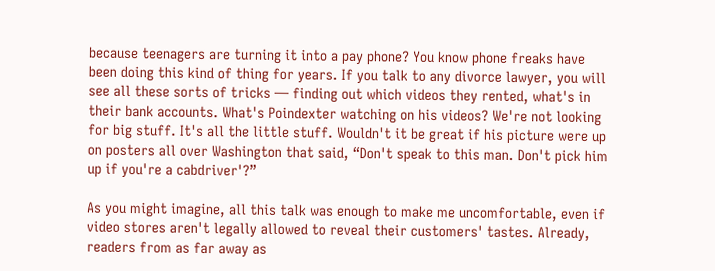because teenagers are turning it into a pay phone? You know phone freaks have been doing this kind of thing for years. If you talk to any divorce lawyer, you will see all these sorts of tricks — finding out which videos they rented, what's in their bank accounts. What's Poindexter watching on his videos? We're not looking for big stuff. It's all the little stuff. Wouldn't it be great if his picture were up on posters all over Washington that said, “Don't speak to this man. Don't pick him up if you're a cabdriver'?”

As you might imagine, all this talk was enough to make me uncomfortable, even if video stores aren't legally allowed to reveal their customers' tastes. Already, readers from as far away as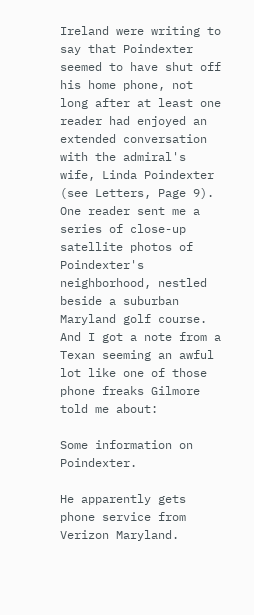Ireland were writing to say that Poindexter seemed to have shut off his home phone, not long after at least one reader had enjoyed an extended conversation with the admiral's wife, Linda Poindexter (see Letters, Page 9). One reader sent me a series of close-up satellite photos of Poindexter's neighborhood, nestled beside a suburban Maryland golf course. And I got a note from a Texan seeming an awful lot like one of those phone freaks Gilmore told me about:

Some information on Poindexter.

He apparently gets phone service from Verizon Maryland.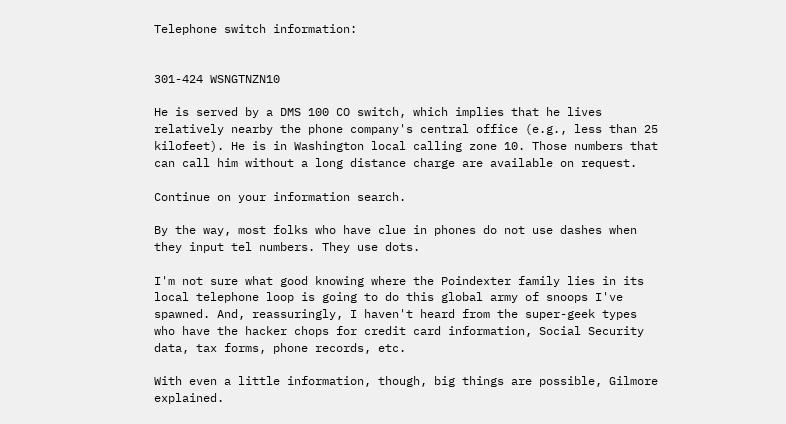Telephone switch information:


301-424 WSNGTNZN10

He is served by a DMS 100 CO switch, which implies that he lives relatively nearby the phone company's central office (e.g., less than 25 kilofeet). He is in Washington local calling zone 10. Those numbers that can call him without a long distance charge are available on request.

Continue on your information search.

By the way, most folks who have clue in phones do not use dashes when they input tel numbers. They use dots.

I'm not sure what good knowing where the Poindexter family lies in its local telephone loop is going to do this global army of snoops I've spawned. And, reassuringly, I haven't heard from the super-geek types who have the hacker chops for credit card information, Social Security data, tax forms, phone records, etc.

With even a little information, though, big things are possible, Gilmore explained.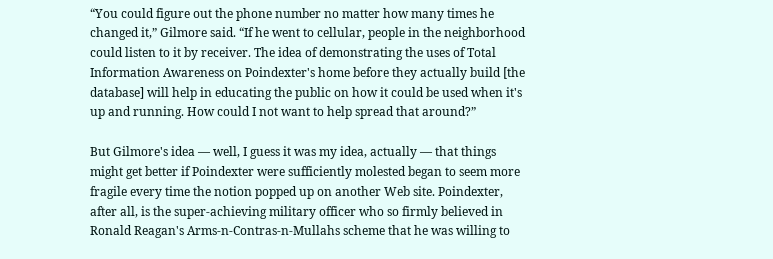“You could figure out the phone number no matter how many times he changed it,” Gilmore said. “If he went to cellular, people in the neighborhood could listen to it by receiver. The idea of demonstrating the uses of Total Information Awareness on Poindexter's home before they actually build [the database] will help in educating the public on how it could be used when it's up and running. How could I not want to help spread that around?”

But Gilmore's idea — well, I guess it was my idea, actually — that things might get better if Poindexter were sufficiently molested began to seem more fragile every time the notion popped up on another Web site. Poindexter, after all, is the super-achieving military officer who so firmly believed in Ronald Reagan's Arms-n-Contras-n-Mullahs scheme that he was willing to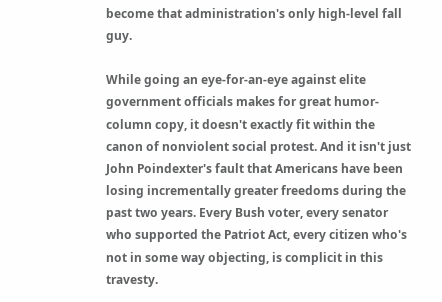become that administration's only high-level fall guy.

While going an eye-for-an-eye against elite government officials makes for great humor-column copy, it doesn't exactly fit within the canon of nonviolent social protest. And it isn't just John Poindexter's fault that Americans have been losing incrementally greater freedoms during the past two years. Every Bush voter, every senator who supported the Patriot Act, every citizen who's not in some way objecting, is complicit in this travesty.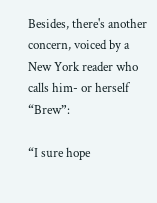Besides, there's another concern, voiced by a New York reader who calls him- or herself “Brew”:

“I sure hope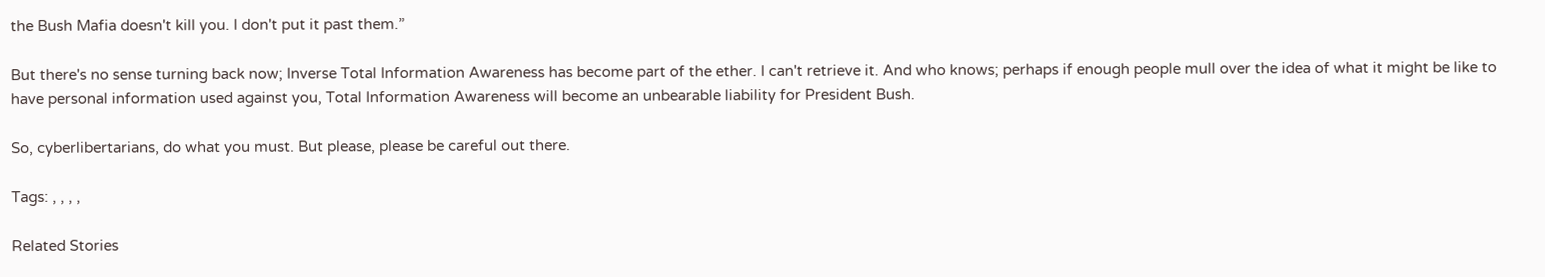the Bush Mafia doesn't kill you. I don't put it past them.”

But there's no sense turning back now; Inverse Total Information Awareness has become part of the ether. I can't retrieve it. And who knows; perhaps if enough people mull over the idea of what it might be like to have personal information used against you, Total Information Awareness will become an unbearable liability for President Bush.

So, cyberlibertarians, do what you must. But please, please be careful out there.

Tags: , , , ,

Related Stories